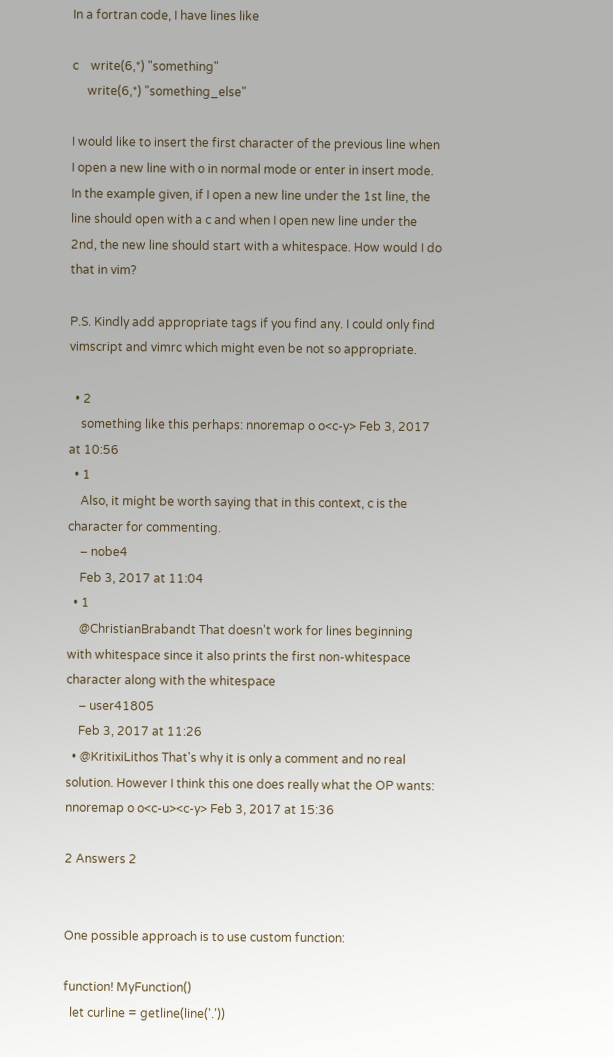In a fortran code, I have lines like

c    write(6,*) "something"
     write(6,*) "something_else"

I would like to insert the first character of the previous line when I open a new line with o in normal mode or enter in insert mode.
In the example given, if I open a new line under the 1st line, the line should open with a c and when I open new line under the 2nd, the new line should start with a whitespace. How would I do that in vim?

P.S. Kindly add appropriate tags if you find any. I could only find vimscript and vimrc which might even be not so appropriate.

  • 2
    something like this perhaps: nnoremap o o<c-y> Feb 3, 2017 at 10:56
  • 1
    Also, it might be worth saying that in this context, c is the character for commenting.
    – nobe4
    Feb 3, 2017 at 11:04
  • 1
    @ChristianBrabandt That doesn't work for lines beginning with whitespace since it also prints the first non-whitespace character along with the whitespace
    – user41805
    Feb 3, 2017 at 11:26
  • @KritixiLithos That's why it is only a comment and no real solution. However I think this one does really what the OP wants: nnoremap o o<c-u><c-y> Feb 3, 2017 at 15:36

2 Answers 2


One possible approach is to use custom function:

function! MyFunction()
  let curline = getline(line('.'))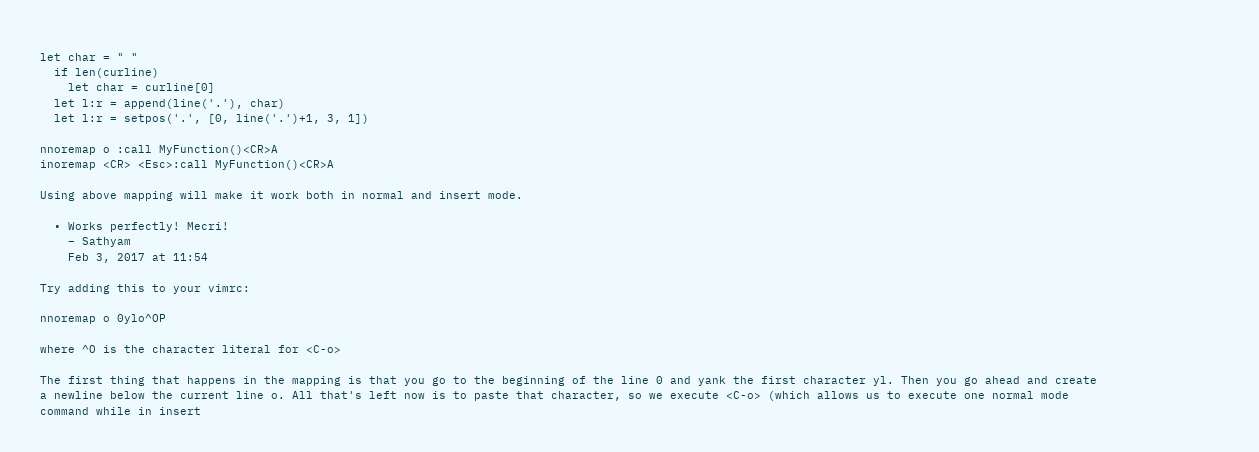let char = " "
  if len(curline)
    let char = curline[0]
  let l:r = append(line('.'), char)
  let l:r = setpos('.', [0, line('.')+1, 3, 1])

nnoremap o :call MyFunction()<CR>A
inoremap <CR> <Esc>:call MyFunction()<CR>A

Using above mapping will make it work both in normal and insert mode.

  • Works perfectly! Mecri!
    – Sathyam
    Feb 3, 2017 at 11:54

Try adding this to your vimrc:

nnoremap o 0ylo^OP

where ^O is the character literal for <C-o>

The first thing that happens in the mapping is that you go to the beginning of the line 0 and yank the first character yl. Then you go ahead and create a newline below the current line o. All that's left now is to paste that character, so we execute <C-o> (which allows us to execute one normal mode command while in insert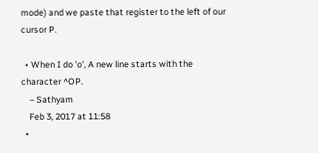mode) and we paste that register to the left of our cursor P.

  • When I do 'o', A new line starts with the character ^OP.
    – Sathyam
    Feb 3, 2017 at 11:58
  •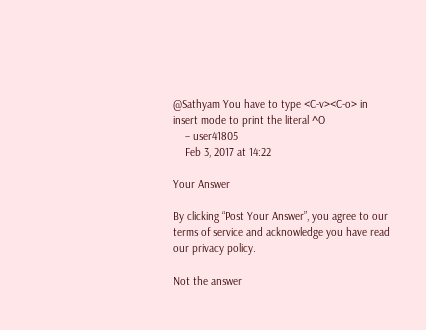@Sathyam You have to type <C-v><C-o> in insert mode to print the literal ^O
    – user41805
    Feb 3, 2017 at 14:22

Your Answer

By clicking “Post Your Answer”, you agree to our terms of service and acknowledge you have read our privacy policy.

Not the answer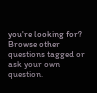you're looking for? Browse other questions tagged or ask your own question.